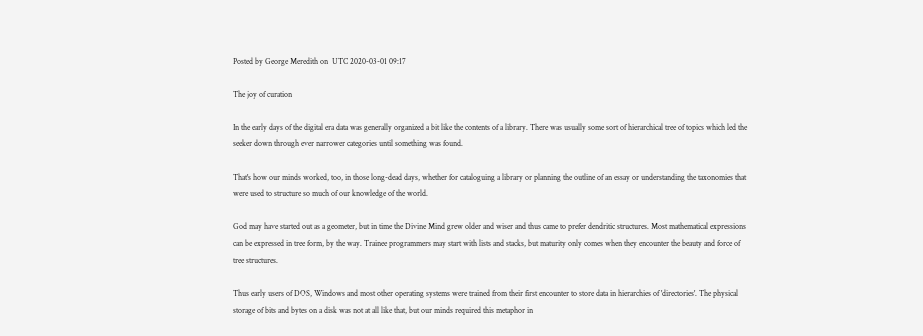Posted by George Meredith on  UTC 2020-03-01 09:17

The joy of curation

In the early days of the digital era data was generally organized a bit like the contents of a library. There was usually some sort of hierarchical tree of topics which led the seeker down through ever narrower categories until something was found.

That's how our minds worked, too, in those long-dead days, whether for cataloguing a library or planning the outline of an essay or understanding the taxonomies that were used to structure so much of our knowledge of the world.

God may have started out as a geometer, but in time the Divine Mind grew older and wiser and thus came to prefer dendritic structures. Most mathematical expressions can be expressed in tree form, by the way. Trainee programmers may start with lists and stacks, but maturity only comes when they encounter the beauty and force of tree structures.

Thus early users of DOS, Windows and most other operating systems were trained from their first encounter to store data in hierarchies of 'directories'. The physical storage of bits and bytes on a disk was not at all like that, but our minds required this metaphor in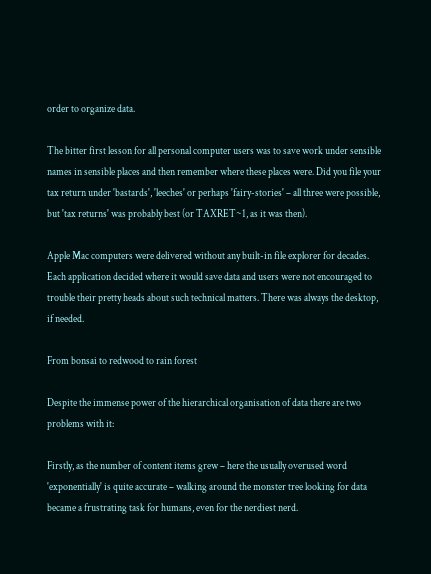order to organize data.

The bitter first lesson for all personal computer users was to save work under sensible names in sensible places and then remember where these places were. Did you file your tax return under 'bastards', 'leeches' or perhaps 'fairy-stories' – all three were possible, but 'tax returns' was probably best (or TAXRET~1, as it was then).

Apple Mac computers were delivered without any built-in file explorer for decades. Each application decided where it would save data and users were not encouraged to trouble their pretty heads about such technical matters. There was always the desktop, if needed.

From bonsai to redwood to rain forest

Despite the immense power of the hierarchical organisation of data there are two problems with it:

Firstly, as the number of content items grew – here the usually overused word 'exponentially' is quite accurate – walking around the monster tree looking for data became a frustrating task for humans, even for the nerdiest nerd.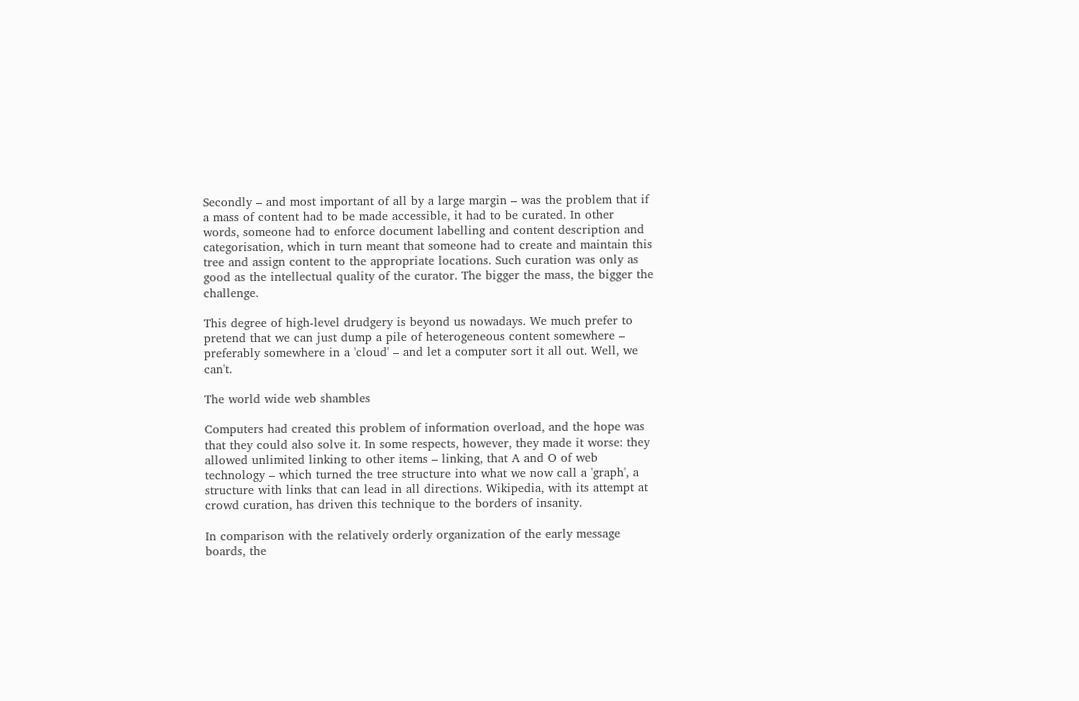Secondly – and most important of all by a large margin – was the problem that if a mass of content had to be made accessible, it had to be curated. In other words, someone had to enforce document labelling and content description and categorisation, which in turn meant that someone had to create and maintain this tree and assign content to the appropriate locations. Such curation was only as good as the intellectual quality of the curator. The bigger the mass, the bigger the challenge.

This degree of high-level drudgery is beyond us nowadays. We much prefer to pretend that we can just dump a pile of heterogeneous content somewhere – preferably somewhere in a 'cloud' – and let a computer sort it all out. Well, we can't.

The world wide web shambles

Computers had created this problem of information overload, and the hope was that they could also solve it. In some respects, however, they made it worse: they allowed unlimited linking to other items – linking, that A and O of web technology – which turned the tree structure into what we now call a 'graph', a structure with links that can lead in all directions. Wikipedia, with its attempt at crowd curation, has driven this technique to the borders of insanity.

In comparison with the relatively orderly organization of the early message boards, the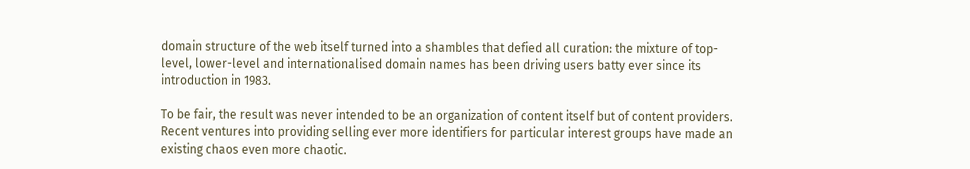domain structure of the web itself turned into a shambles that defied all curation: the mixture of top-level, lower-level and internationalised domain names has been driving users batty ever since its introduction in 1983.

To be fair, the result was never intended to be an organization of content itself but of content providers. Recent ventures into providing selling ever more identifiers for particular interest groups have made an existing chaos even more chaotic.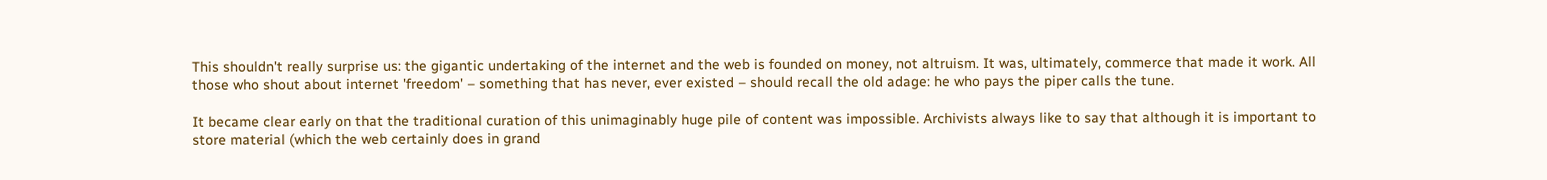This shouldn't really surprise us: the gigantic undertaking of the internet and the web is founded on money, not altruism. It was, ultimately, commerce that made it work. All those who shout about internet 'freedom' – something that has never, ever existed – should recall the old adage: he who pays the piper calls the tune.

It became clear early on that the traditional curation of this unimaginably huge pile of content was impossible. Archivists always like to say that although it is important to store material (which the web certainly does in grand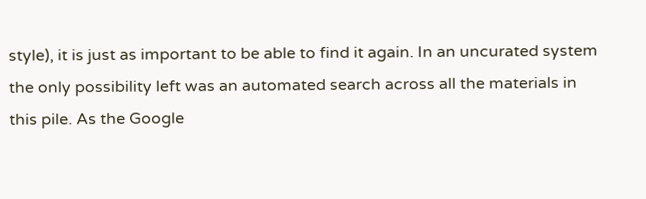style), it is just as important to be able to find it again. In an uncurated system the only possibility left was an automated search across all the materials in this pile. As the Google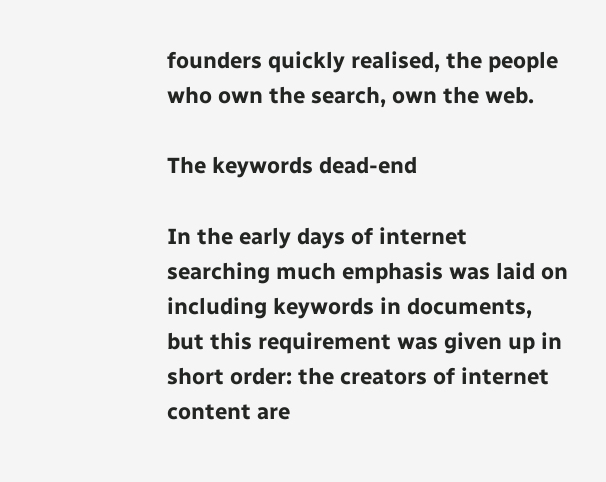founders quickly realised, the people who own the search, own the web.

The keywords dead-end

In the early days of internet searching much emphasis was laid on including keywords in documents, but this requirement was given up in short order: the creators of internet content are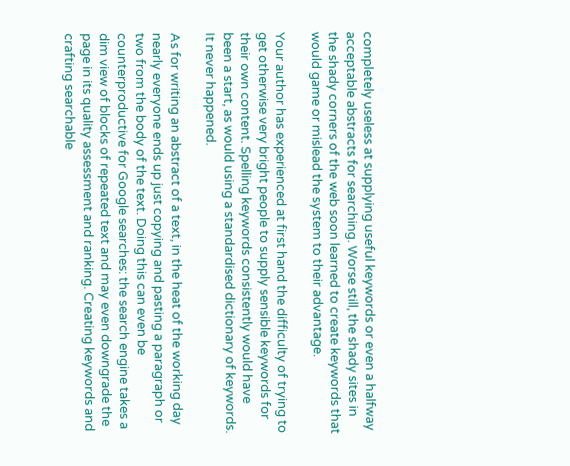completely useless at supplying useful keywords or even a halfway acceptable abstracts for searching. Worse still, the shady sites in the shady corners of the web soon learned to create keywords that would game or mislead the system to their advantage.

Your author has experienced at first hand the difficulty of trying to get otherwise very bright people to supply sensible keywords for their own content. Spelling keywords consistently would have been a start, as would using a standardised dictionary of keywords. It never happened.

As for writing an abstract of a text, in the heat of the working day nearly everyone ends up just copying and pasting a paragraph or two from the body of the text. Doing this can even be counterproductive for Google searches: the search engine takes a dim view of blocks of repeated text and may even downgrade the page in its quality assessment and ranking. Creating keywords and crafting searchable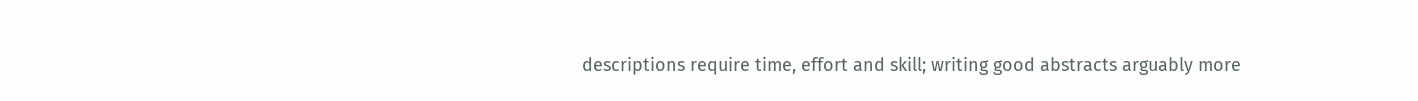descriptions require time, effort and skill; writing good abstracts arguably more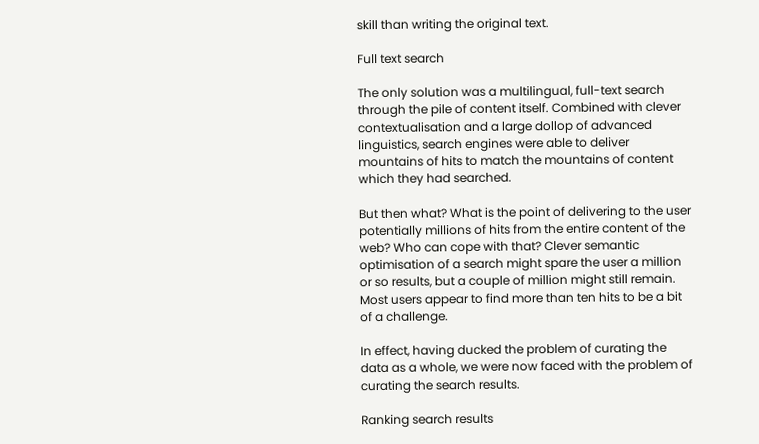skill than writing the original text.

Full text search

The only solution was a multilingual, full-text search through the pile of content itself. Combined with clever contextualisation and a large dollop of advanced linguistics, search engines were able to deliver mountains of hits to match the mountains of content which they had searched.

But then what? What is the point of delivering to the user potentially millions of hits from the entire content of the web? Who can cope with that? Clever semantic optimisation of a search might spare the user a million or so results, but a couple of million might still remain. Most users appear to find more than ten hits to be a bit of a challenge.

In effect, having ducked the problem of curating the data as a whole, we were now faced with the problem of curating the search results.

Ranking search results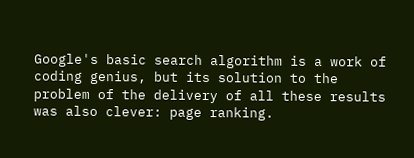Google's basic search algorithm is a work of coding genius, but its solution to the problem of the delivery of all these results was also clever: page ranking.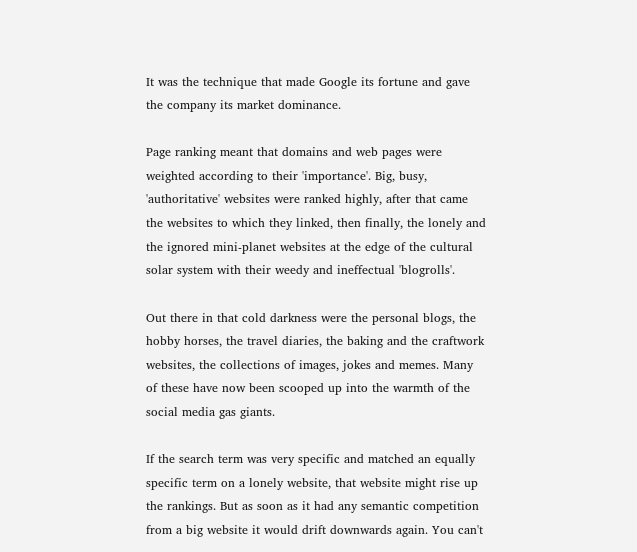It was the technique that made Google its fortune and gave the company its market dominance.

Page ranking meant that domains and web pages were weighted according to their 'importance'. Big, busy, 'authoritative' websites were ranked highly, after that came the websites to which they linked, then finally, the lonely and the ignored mini-planet websites at the edge of the cultural solar system with their weedy and ineffectual 'blogrolls'.

Out there in that cold darkness were the personal blogs, the hobby horses, the travel diaries, the baking and the craftwork websites, the collections of images, jokes and memes. Many of these have now been scooped up into the warmth of the social media gas giants.

If the search term was very specific and matched an equally specific term on a lonely website, that website might rise up the rankings. But as soon as it had any semantic competition from a big website it would drift downwards again. You can't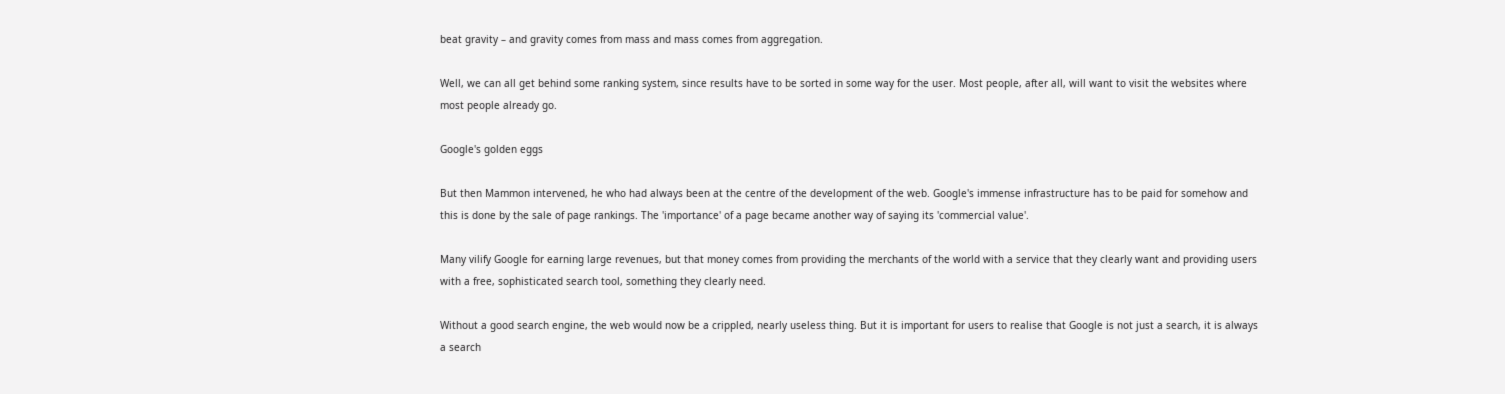beat gravity – and gravity comes from mass and mass comes from aggregation.

Well, we can all get behind some ranking system, since results have to be sorted in some way for the user. Most people, after all, will want to visit the websites where most people already go.

Google's golden eggs

But then Mammon intervened, he who had always been at the centre of the development of the web. Google's immense infrastructure has to be paid for somehow and this is done by the sale of page rankings. The 'importance' of a page became another way of saying its 'commercial value'.

Many vilify Google for earning large revenues, but that money comes from providing the merchants of the world with a service that they clearly want and providing users with a free, sophisticated search tool, something they clearly need.

Without a good search engine, the web would now be a crippled, nearly useless thing. But it is important for users to realise that Google is not just a search, it is always a search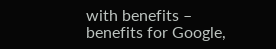with benefits – benefits for Google,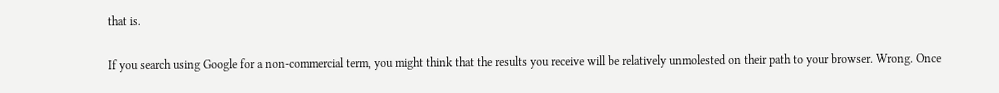that is.

If you search using Google for a non-commercial term, you might think that the results you receive will be relatively unmolested on their path to your browser. Wrong. Once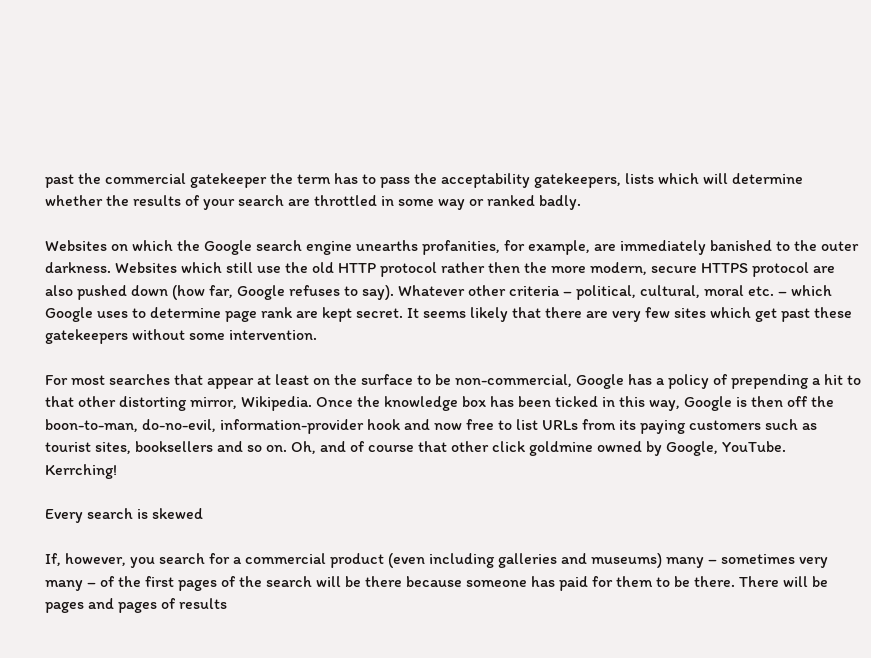past the commercial gatekeeper the term has to pass the acceptability gatekeepers, lists which will determine whether the results of your search are throttled in some way or ranked badly.

Websites on which the Google search engine unearths profanities, for example, are immediately banished to the outer darkness. Websites which still use the old HTTP protocol rather then the more modern, secure HTTPS protocol are also pushed down (how far, Google refuses to say). Whatever other criteria – political, cultural, moral etc. – which Google uses to determine page rank are kept secret. It seems likely that there are very few sites which get past these gatekeepers without some intervention.

For most searches that appear at least on the surface to be non-commercial, Google has a policy of prepending a hit to that other distorting mirror, Wikipedia. Once the knowledge box has been ticked in this way, Google is then off the boon-to-man, do-no-evil, information-provider hook and now free to list URLs from its paying customers such as tourist sites, booksellers and so on. Oh, and of course that other click goldmine owned by Google, YouTube. Kerrching!

Every search is skewed

If, however, you search for a commercial product (even including galleries and museums) many – sometimes very many – of the first pages of the search will be there because someone has paid for them to be there. There will be pages and pages of results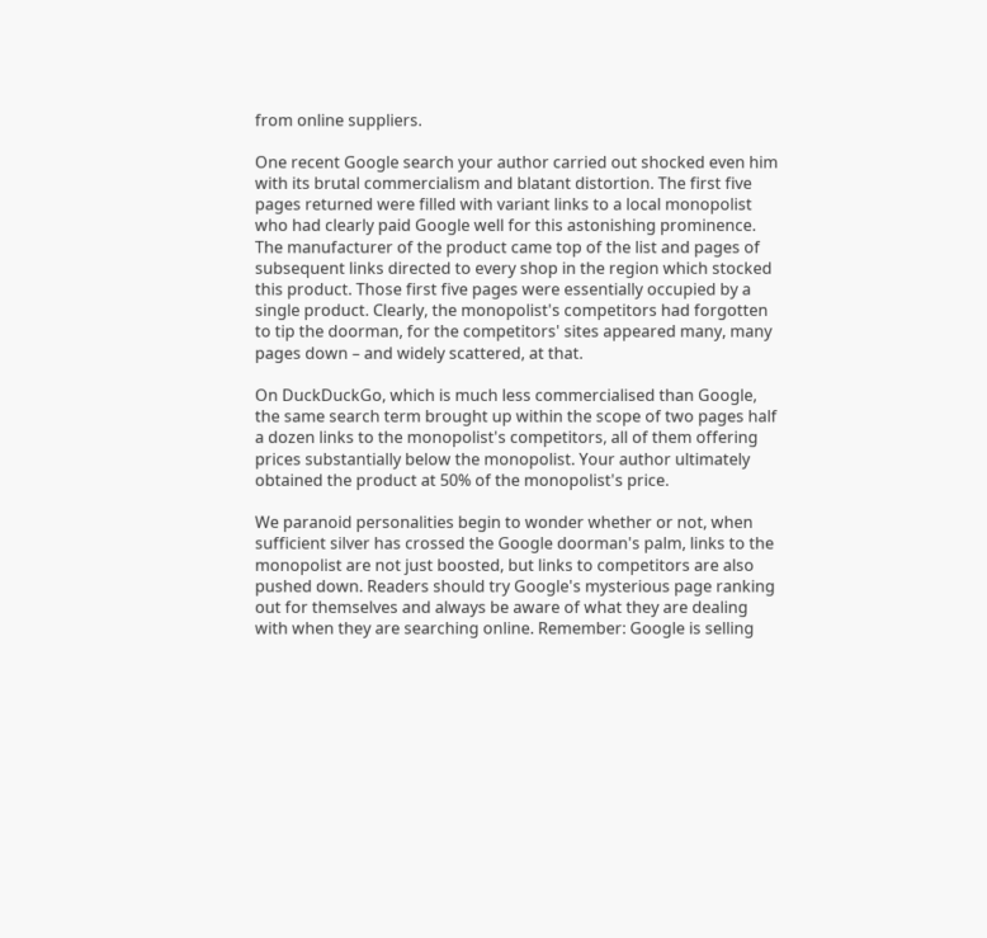from online suppliers.

One recent Google search your author carried out shocked even him with its brutal commercialism and blatant distortion. The first five pages returned were filled with variant links to a local monopolist who had clearly paid Google well for this astonishing prominence. The manufacturer of the product came top of the list and pages of subsequent links directed to every shop in the region which stocked this product. Those first five pages were essentially occupied by a single product. Clearly, the monopolist's competitors had forgotten to tip the doorman, for the competitors' sites appeared many, many pages down – and widely scattered, at that.

On DuckDuckGo, which is much less commercialised than Google, the same search term brought up within the scope of two pages half a dozen links to the monopolist's competitors, all of them offering prices substantially below the monopolist. Your author ultimately obtained the product at 50% of the monopolist's price.

We paranoid personalities begin to wonder whether or not, when sufficient silver has crossed the Google doorman's palm, links to the monopolist are not just boosted, but links to competitors are also pushed down. Readers should try Google's mysterious page ranking out for themselves and always be aware of what they are dealing with when they are searching online. Remember: Google is selling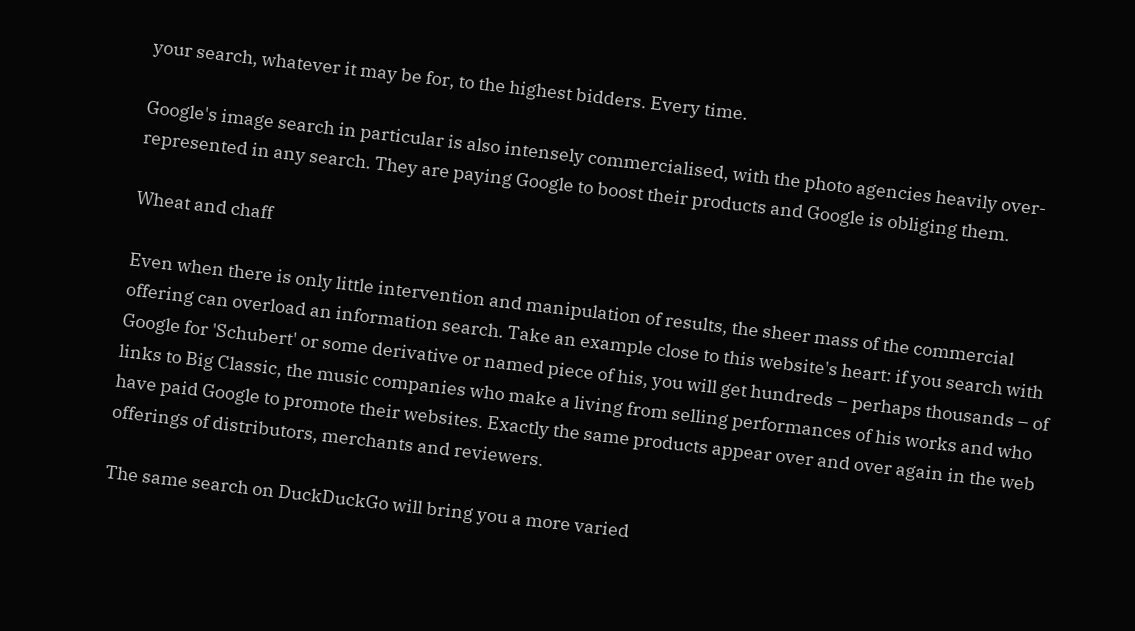your search, whatever it may be for, to the highest bidders. Every time.

Google's image search in particular is also intensely commercialised, with the photo agencies heavily over-represented in any search. They are paying Google to boost their products and Google is obliging them.

Wheat and chaff

Even when there is only little intervention and manipulation of results, the sheer mass of the commercial offering can overload an information search. Take an example close to this website's heart: if you search with Google for 'Schubert' or some derivative or named piece of his, you will get hundreds – perhaps thousands – of links to Big Classic, the music companies who make a living from selling performances of his works and who have paid Google to promote their websites. Exactly the same products appear over and over again in the web offerings of distributors, merchants and reviewers.

The same search on DuckDuckGo will bring you a more varied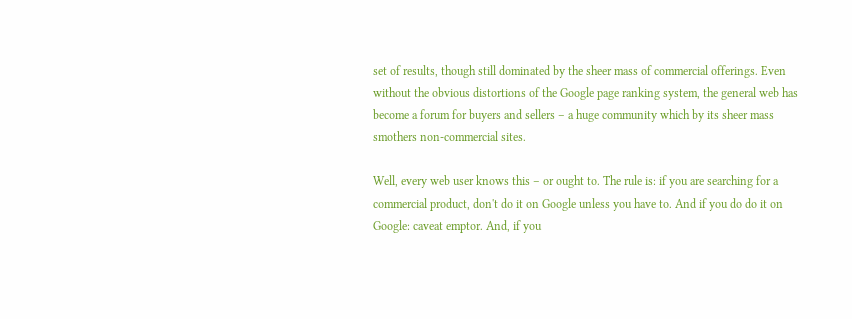set of results, though still dominated by the sheer mass of commercial offerings. Even without the obvious distortions of the Google page ranking system, the general web has become a forum for buyers and sellers – a huge community which by its sheer mass smothers non-commercial sites.

Well, every web user knows this – or ought to. The rule is: if you are searching for a commercial product, don't do it on Google unless you have to. And if you do do it on Google: caveat emptor. And, if you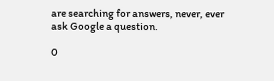are searching for answers, never, ever ask Google a question.

0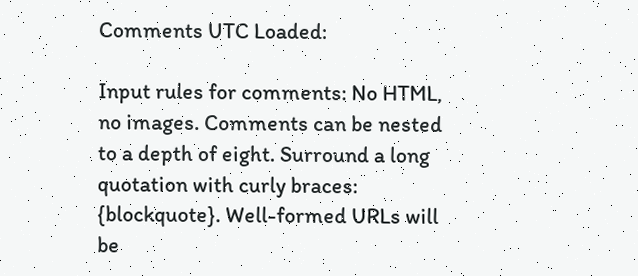Comments UTC Loaded:

Input rules for comments: No HTML, no images. Comments can be nested to a depth of eight. Surround a long quotation with curly braces: {blockquote}. Well-formed URLs will be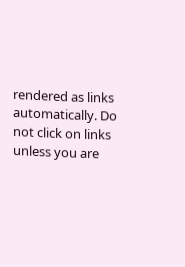rendered as links automatically. Do not click on links unless you are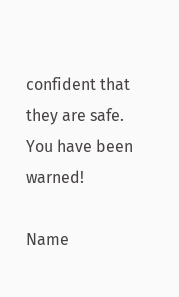confident that they are safe. You have been warned!

Name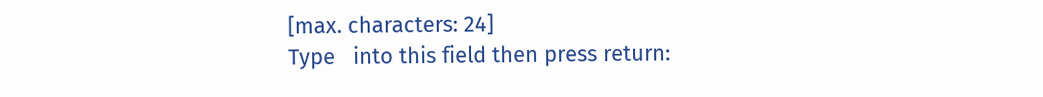[max. characters: 24]
Type   into this field then press return: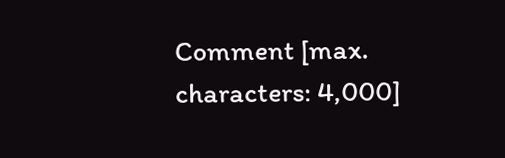Comment [max. characters: 4,000]